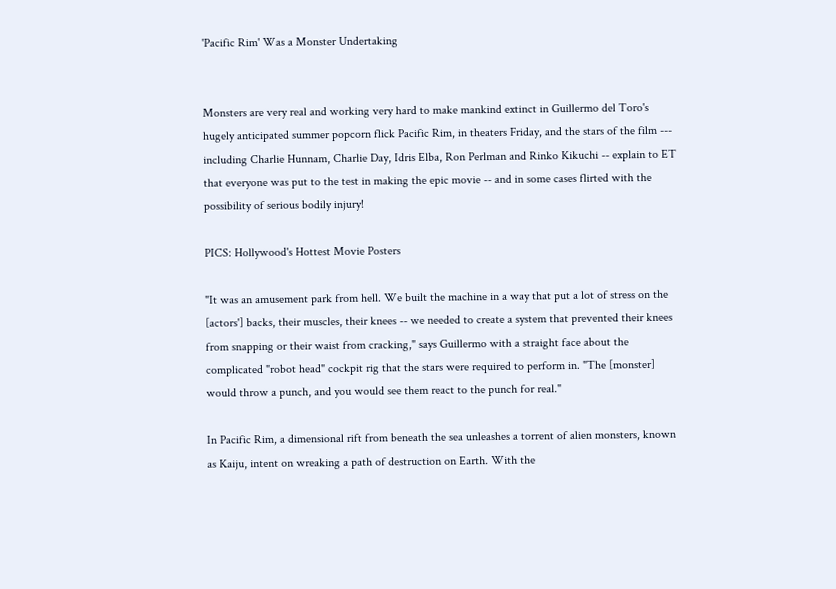'Pacific Rim' Was a Monster Undertaking


Monsters are very real and working very hard to make mankind extinct in Guillermo del Toro's hugely anticipated summer popcorn flick Pacific Rim, in theaters Friday, and the stars of the film --- including Charlie Hunnam, Charlie Day, Idris Elba, Ron Perlman and Rinko Kikuchi -- explain to ET that everyone was put to the test in making the epic movie -- and in some cases flirted with the possibility of serious bodily injury!

PICS: Hollywood's Hottest Movie Posters

"It was an amusement park from hell. We built the machine in a way that put a lot of stress on the [actors'] backs, their muscles, their knees -- we needed to create a system that prevented their knees from snapping or their waist from cracking," says Guillermo with a straight face about the complicated "robot head" cockpit rig that the stars were required to perform in. "The [monster] would throw a punch, and you would see them react to the punch for real."

In Pacific Rim, a dimensional rift from beneath the sea unleashes a torrent of alien monsters, known as Kaiju, intent on wreaking a path of destruction on Earth. With the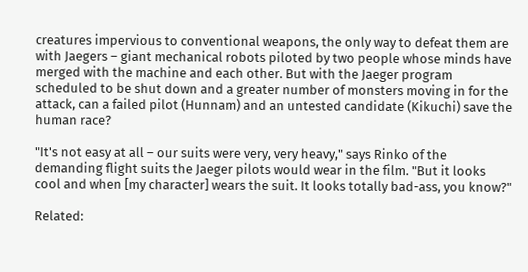creatures impervious to conventional weapons, the only way to defeat them are with Jaegers – giant mechanical robots piloted by two people whose minds have merged with the machine and each other. But with the Jaeger program scheduled to be shut down and a greater number of monsters moving in for the attack, can a failed pilot (Hunnam) and an untested candidate (Kikuchi) save the human race?

"It's not easy at all – our suits were very, very heavy," says Rinko of the demanding flight suits the Jaeger pilots would wear in the film. "But it looks cool and when [my character] wears the suit. It looks totally bad-ass, you know?"

Related: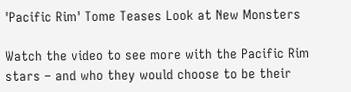'Pacific Rim' Tome Teases Look at New Monsters

Watch the video to see more with the Pacific Rim stars – and who they would choose to be their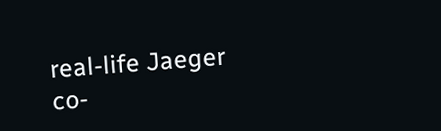real-life Jaeger co-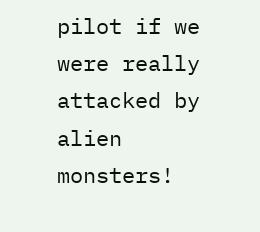pilot if we were really attacked by alien monsters!